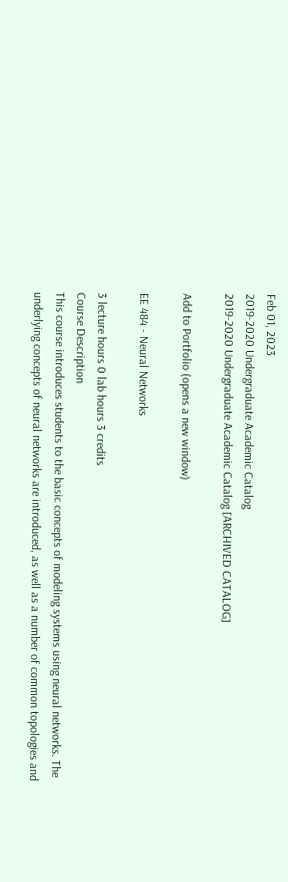Feb 01, 2023
2019-2020 Undergraduate Academic Catalog
2019-2020 Undergraduate Academic Catalog [ARCHIVED CATALOG]

Add to Portfolio (opens a new window)

EE 484 - Neural Networks

3 lecture hours 0 lab hours 3 credits
Course Description
This course introduces students to the basic concepts of modeling systems using neural networks. The underlying concepts of neural networks are introduced, as well as a number of common topologies and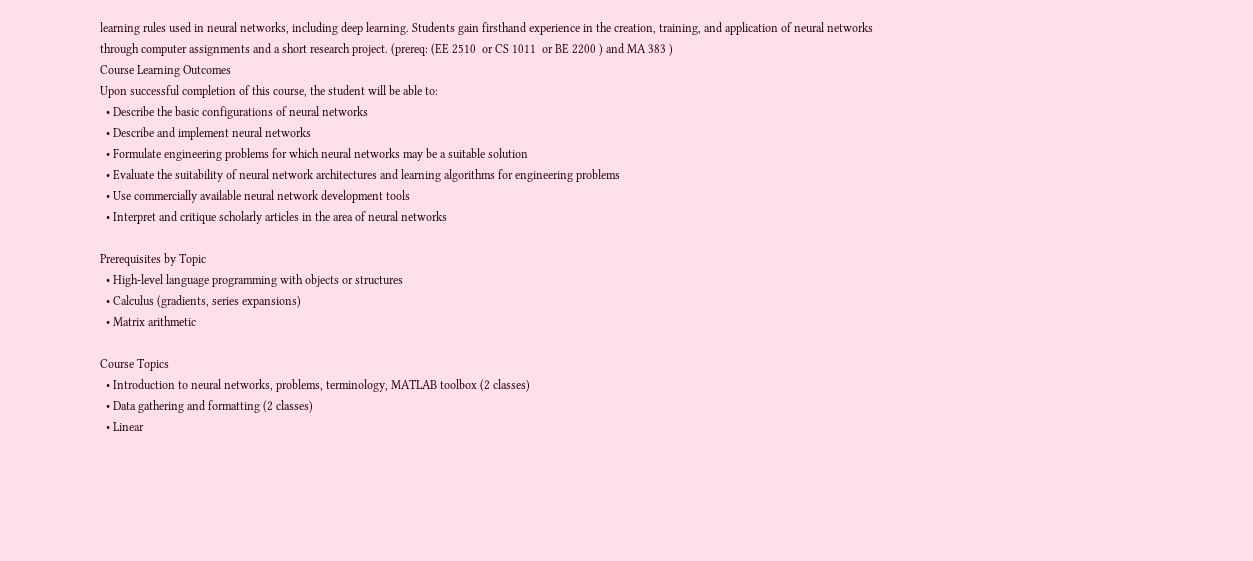learning rules used in neural networks, including deep learning. Students gain firsthand experience in the creation, training, and application of neural networks through computer assignments and a short research project. (prereq: (EE 2510  or CS 1011  or BE 2200 ) and MA 383 )
Course Learning Outcomes
Upon successful completion of this course, the student will be able to:
  • Describe the basic configurations of neural networks
  • Describe and implement neural networks
  • Formulate engineering problems for which neural networks may be a suitable solution
  • Evaluate the suitability of neural network architectures and learning algorithms for engineering problems
  • Use commercially available neural network development tools
  • Interpret and critique scholarly articles in the area of neural networks

Prerequisites by Topic
  • High-level language programming with objects or structures
  • Calculus (gradients, series expansions)
  • Matrix arithmetic

Course Topics
  • Introduction to neural networks, problems, terminology, MATLAB toolbox (2 classes)
  • Data gathering and formatting (2 classes)
  • Linear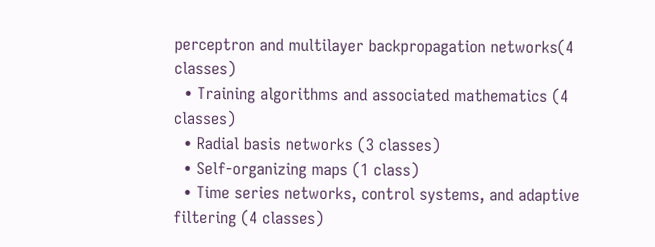perceptron and multilayer backpropagation networks(4 classes)
  • Training algorithms and associated mathematics (4 classes)
  • Radial basis networks (3 classes)
  • Self-organizing maps (1 class)
  • Time series networks, control systems, and adaptive filtering (4 classes)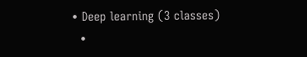• Deep learning (3 classes)
  •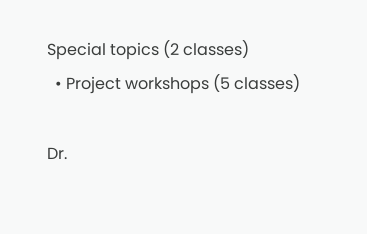Special topics (2 classes)
  • Project workshops (5 classes)

Dr.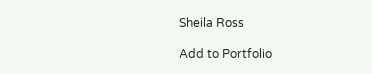Sheila Ross

Add to Portfolio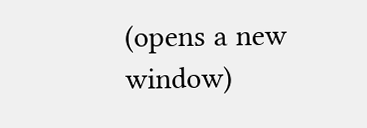(opens a new window)